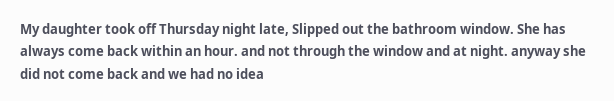My daughter took off Thursday night late, Slipped out the bathroom window. She has always come back within an hour. and not through the window and at night. anyway she did not come back and we had no idea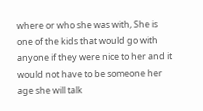where or who she was with, She is one of the kids that would go with anyone if they were nice to her and it would not have to be someone her age she will talk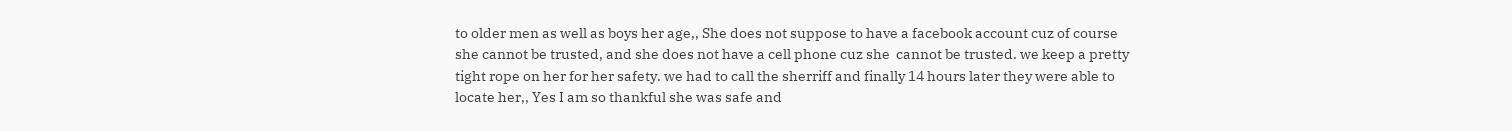to older men as well as boys her age,, She does not suppose to have a facebook account cuz of course she cannot be trusted, and she does not have a cell phone cuz she  cannot be trusted. we keep a pretty tight rope on her for her safety. we had to call the sherriff and finally 14 hours later they were able to locate her,, Yes I am so thankful she was safe and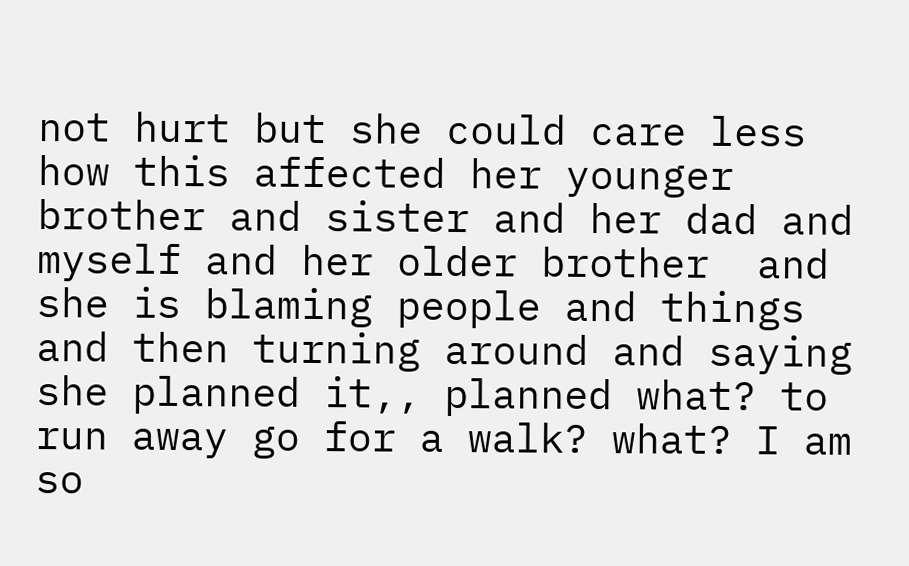not hurt but she could care less how this affected her younger brother and sister and her dad and myself and her older brother  and she is blaming people and things and then turning around and saying she planned it,, planned what? to run away go for a walk? what? I am so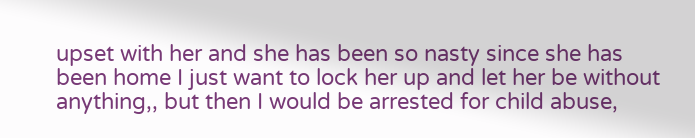upset with her and she has been so nasty since she has been home I just want to lock her up and let her be without anything,, but then I would be arrested for child abuse,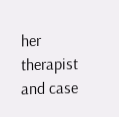her therapist and case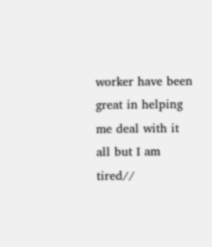worker have been great in helping me deal with it all but I am tired//